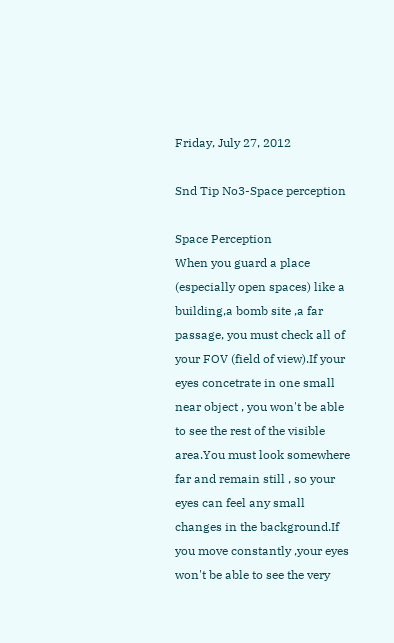Friday, July 27, 2012

Snd Tip No3-Space perception

Space Perception
When you guard a place (especially open spaces) like a building,a bomb site ,a far passage, you must check all of your FOV (field of view).If your eyes concetrate in one small near object , you won't be able to see the rest of the visible area.You must look somewhere far and remain still , so your eyes can feel any small changes in the background.If you move constantly ,your eyes won't be able to see the very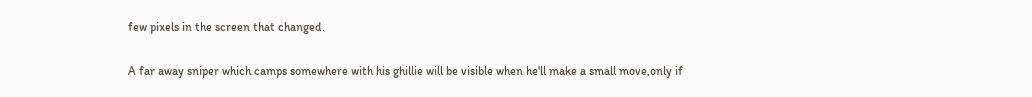few pixels in the screen that changed.

A far away sniper which camps somewhere with his ghillie will be visible when he'll make a small move,only if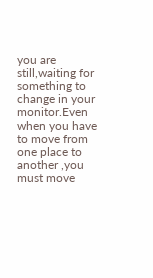you are still,waiting for something to change in your monitor.Even when you have to move from one place to another ,you must move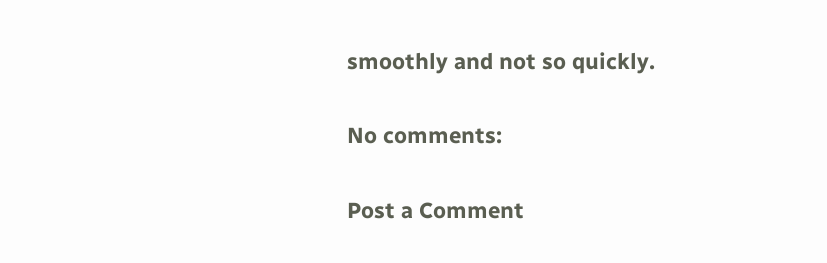smoothly and not so quickly.

No comments:

Post a Comment